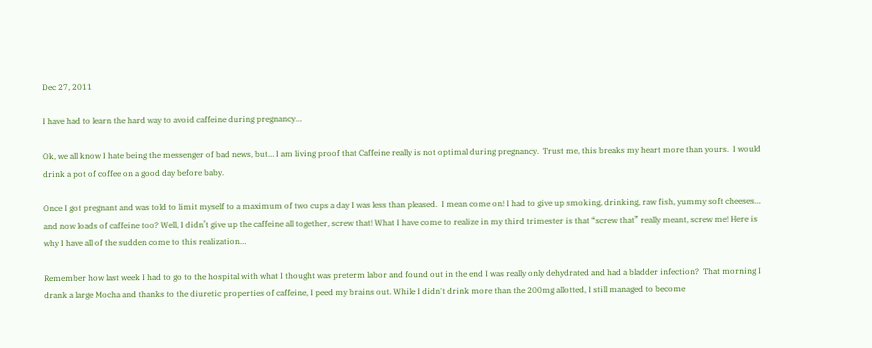Dec 27, 2011

I have had to learn the hard way to avoid caffeine during pregnancy…

Ok, we all know I hate being the messenger of bad news, but… I am living proof that Caffeine really is not optimal during pregnancy.  Trust me, this breaks my heart more than yours.  I would drink a pot of coffee on a good day before baby.

Once I got pregnant and was told to limit myself to a maximum of two cups a day I was less than pleased.  I mean come on! I had to give up smoking, drinking, raw fish, yummy soft cheeses… and now loads of caffeine too? Well, I didn’t give up the caffeine all together, screw that! What I have come to realize in my third trimester is that “screw that” really meant, screw me! Here is why I have all of the sudden come to this realization…

Remember how last week I had to go to the hospital with what I thought was preterm labor and found out in the end I was really only dehydrated and had a bladder infection?  That morning I drank a large Mocha and thanks to the diuretic properties of caffeine, I peed my brains out. While I didn't drink more than the 200mg allotted, I still managed to become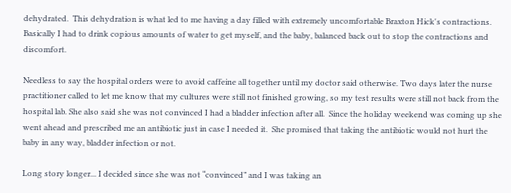dehydrated.  This dehydration is what led to me having a day filled with extremely uncomfortable Braxton Hick's contractions.  Basically I had to drink copious amounts of water to get myself, and the baby, balanced back out to stop the contractions and discomfort.

Needless to say the hospital orders were to avoid caffeine all together until my doctor said otherwise. Two days later the nurse practitioner called to let me know that my cultures were still not finished growing, so my test results were still not back from the hospital lab. She also said she was not convinced I had a bladder infection after all.  Since the holiday weekend was coming up she went ahead and prescribed me an antibiotic just in case I needed it.  She promised that taking the antibiotic would not hurt the baby in any way, bladder infection or not.

Long story longer... I decided since she was not “convinced” and I was taking an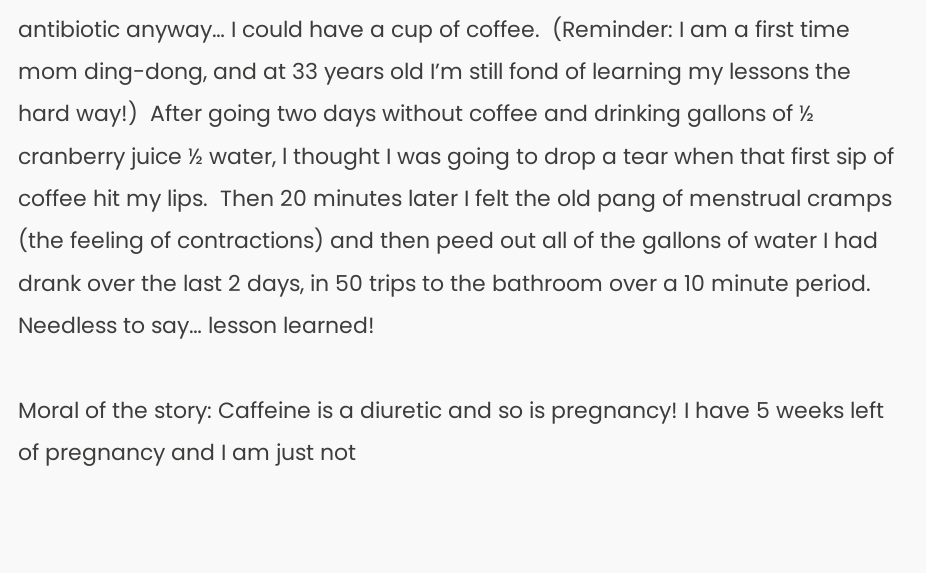antibiotic anyway… I could have a cup of coffee.  (Reminder: I am a first time mom ding-dong, and at 33 years old I’m still fond of learning my lessons the hard way!)  After going two days without coffee and drinking gallons of ½ cranberry juice ½ water, l thought I was going to drop a tear when that first sip of coffee hit my lips.  Then 20 minutes later I felt the old pang of menstrual cramps (the feeling of contractions) and then peed out all of the gallons of water I had drank over the last 2 days, in 50 trips to the bathroom over a 10 minute period. Needless to say… lesson learned!

Moral of the story: Caffeine is a diuretic and so is pregnancy! I have 5 weeks left of pregnancy and I am just not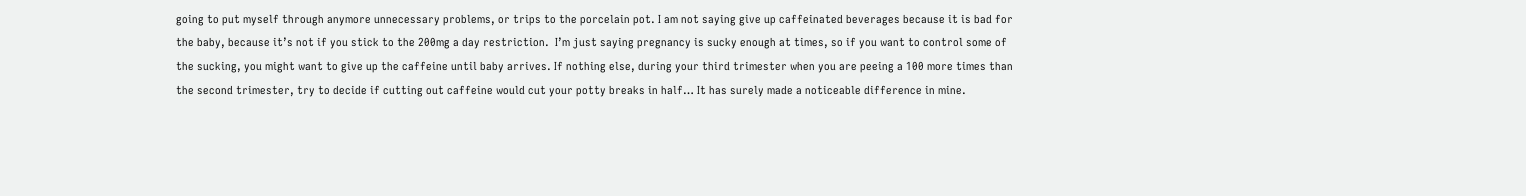going to put myself through anymore unnecessary problems, or trips to the porcelain pot. I am not saying give up caffeinated beverages because it is bad for the baby, because it’s not if you stick to the 200mg a day restriction.  I’m just saying pregnancy is sucky enough at times, so if you want to control some of the sucking, you might want to give up the caffeine until baby arrives. If nothing else, during your third trimester when you are peeing a 100 more times than the second trimester, try to decide if cutting out caffeine would cut your potty breaks in half… It has surely made a noticeable difference in mine.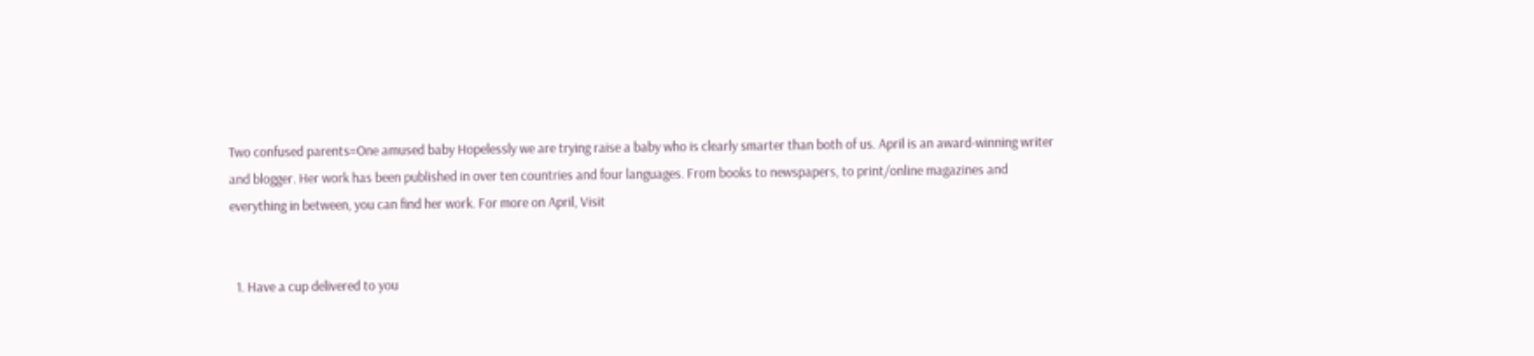Two confused parents=One amused baby Hopelessly we are trying raise a baby who is clearly smarter than both of us. April is an award-winning writer and blogger. Her work has been published in over ten countries and four languages. From books to newspapers, to print/online magazines and everything in between, you can find her work. For more on April, Visit


  1. Have a cup delivered to you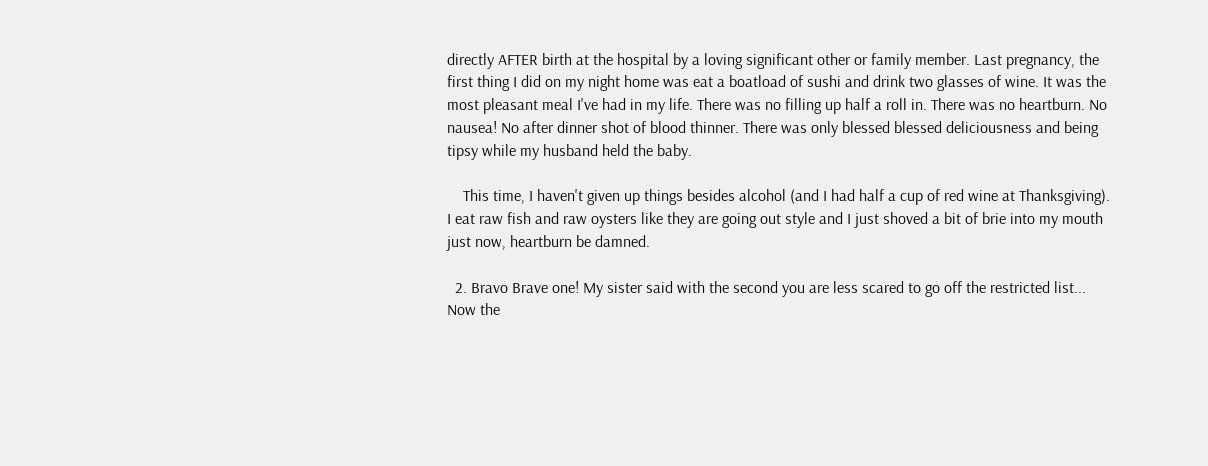directly AFTER birth at the hospital by a loving significant other or family member. Last pregnancy, the first thing I did on my night home was eat a boatload of sushi and drink two glasses of wine. It was the most pleasant meal I've had in my life. There was no filling up half a roll in. There was no heartburn. No nausea! No after dinner shot of blood thinner. There was only blessed blessed deliciousness and being tipsy while my husband held the baby.

    This time, I haven't given up things besides alcohol (and I had half a cup of red wine at Thanksgiving). I eat raw fish and raw oysters like they are going out style and I just shoved a bit of brie into my mouth just now, heartburn be damned.

  2. Bravo Brave one! My sister said with the second you are less scared to go off the restricted list... Now the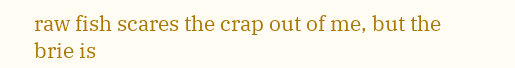raw fish scares the crap out of me, but the brie is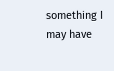something I may have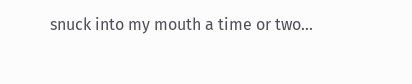snuck into my mouth a time or two...